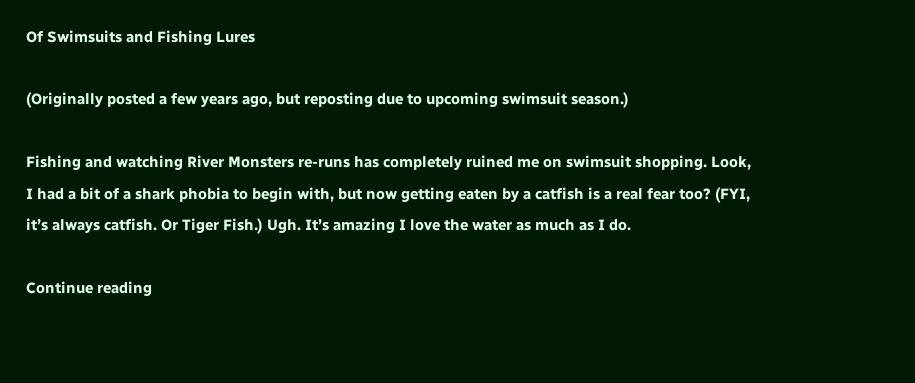Of Swimsuits and Fishing Lures

(Originally posted a few years ago, but reposting due to upcoming swimsuit season.)

Fishing and watching River Monsters re-runs has completely ruined me on swimsuit shopping. Look, I had a bit of a shark phobia to begin with, but now getting eaten by a catfish is a real fear too? (FYI, it’s always catfish. Or Tiger Fish.) Ugh. It’s amazing I love the water as much as I do.

Continue reading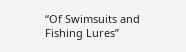“Of Swimsuits and Fishing Lures”